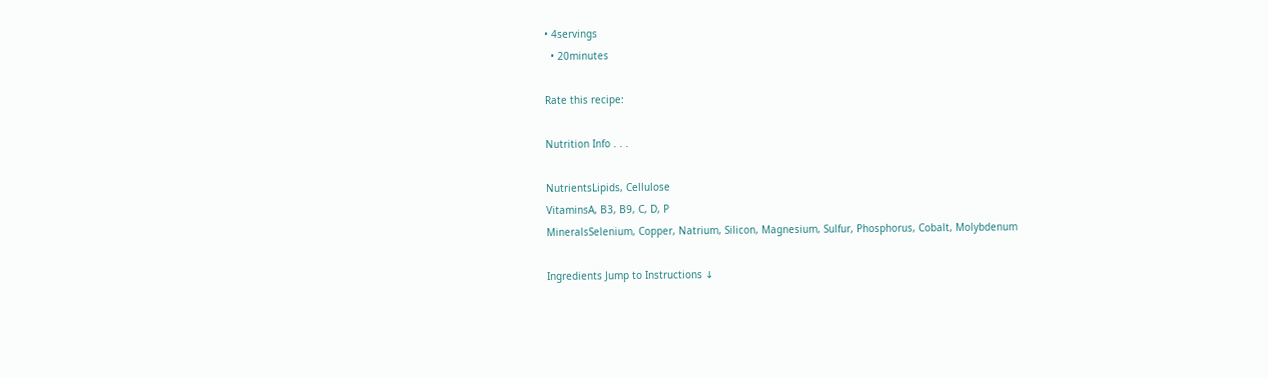• 4servings
  • 20minutes

Rate this recipe:

Nutrition Info . . .

NutrientsLipids, Cellulose
VitaminsA, B3, B9, C, D, P
MineralsSelenium, Copper, Natrium, Silicon, Magnesium, Sulfur, Phosphorus, Cobalt, Molybdenum

Ingredients Jump to Instructions ↓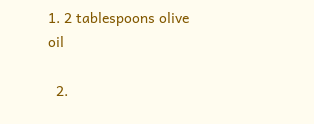1. 2 tablespoons olive oil

  2.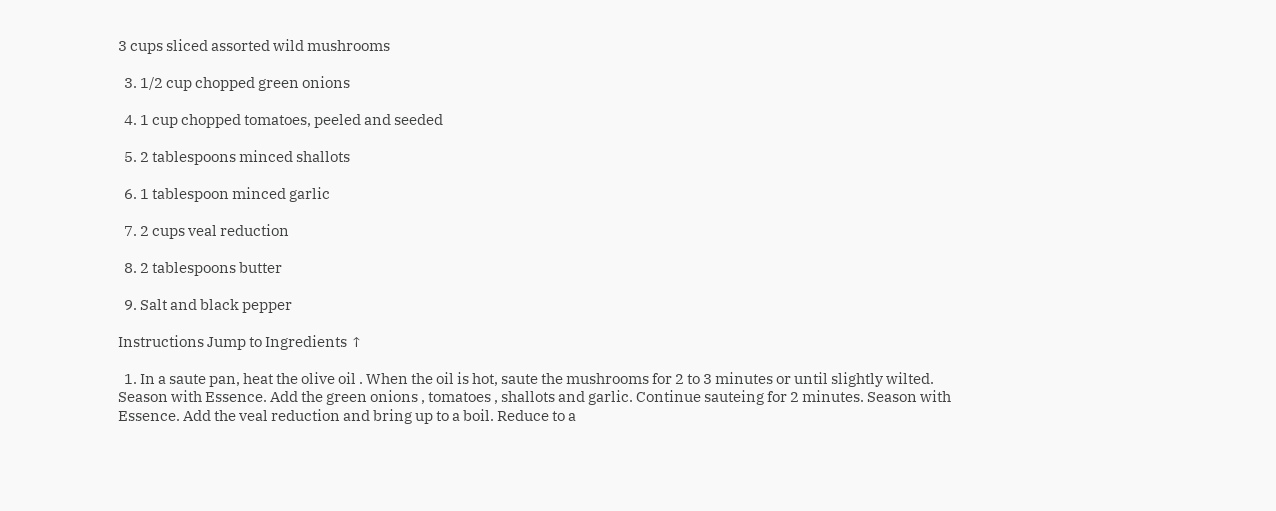3 cups sliced assorted wild mushrooms

  3. 1/2 cup chopped green onions

  4. 1 cup chopped tomatoes, peeled and seeded

  5. 2 tablespoons minced shallots

  6. 1 tablespoon minced garlic

  7. 2 cups veal reduction

  8. 2 tablespoons butter

  9. Salt and black pepper

Instructions Jump to Ingredients ↑

  1. In a saute pan, heat the olive oil . When the oil is hot, saute the mushrooms for 2 to 3 minutes or until slightly wilted. Season with Essence. Add the green onions , tomatoes , shallots and garlic. Continue sauteing for 2 minutes. Season with Essence. Add the veal reduction and bring up to a boil. Reduce to a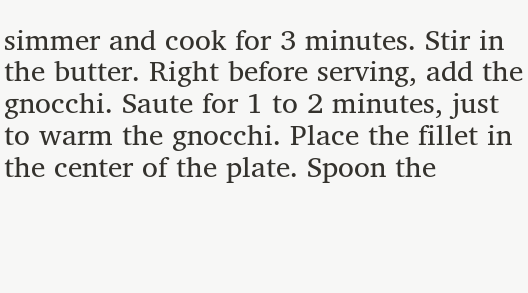simmer and cook for 3 minutes. Stir in the butter. Right before serving, add the gnocchi. Saute for 1 to 2 minutes, just to warm the gnocchi. Place the fillet in the center of the plate. Spoon the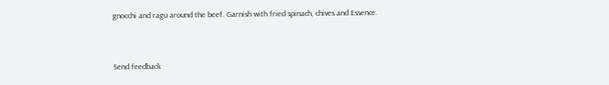gnocchi and ragu around the beef. Garnish with fried spinach, chives and Essence.


Send feedback